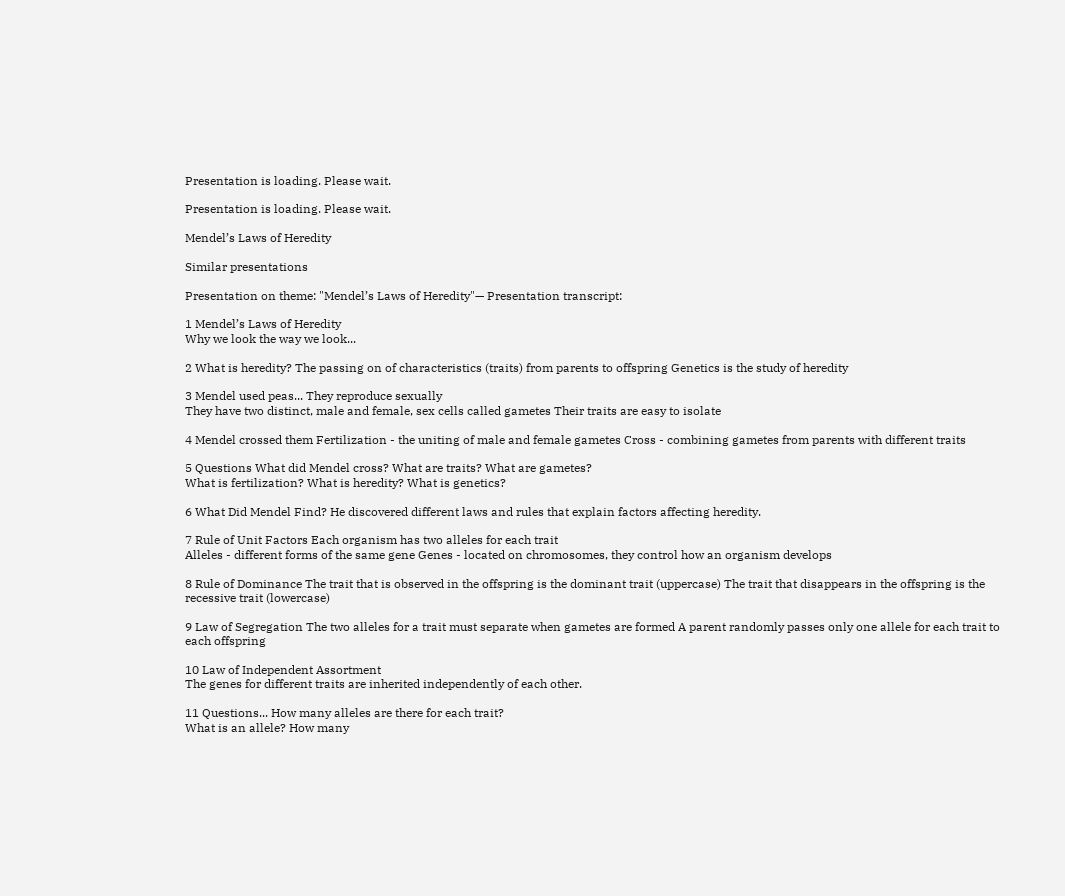Presentation is loading. Please wait.

Presentation is loading. Please wait.

Mendel’s Laws of Heredity

Similar presentations

Presentation on theme: "Mendel’s Laws of Heredity"— Presentation transcript:

1 Mendel’s Laws of Heredity
Why we look the way we look...

2 What is heredity? The passing on of characteristics (traits) from parents to offspring Genetics is the study of heredity

3 Mendel used peas... They reproduce sexually
They have two distinct, male and female, sex cells called gametes Their traits are easy to isolate

4 Mendel crossed them Fertilization - the uniting of male and female gametes Cross - combining gametes from parents with different traits

5 Questions What did Mendel cross? What are traits? What are gametes?
What is fertilization? What is heredity? What is genetics?

6 What Did Mendel Find? He discovered different laws and rules that explain factors affecting heredity.

7 Rule of Unit Factors Each organism has two alleles for each trait
Alleles - different forms of the same gene Genes - located on chromosomes, they control how an organism develops

8 Rule of Dominance The trait that is observed in the offspring is the dominant trait (uppercase) The trait that disappears in the offspring is the recessive trait (lowercase)

9 Law of Segregation The two alleles for a trait must separate when gametes are formed A parent randomly passes only one allele for each trait to each offspring

10 Law of Independent Assortment
The genes for different traits are inherited independently of each other.

11 Questions... How many alleles are there for each trait?
What is an allele? How many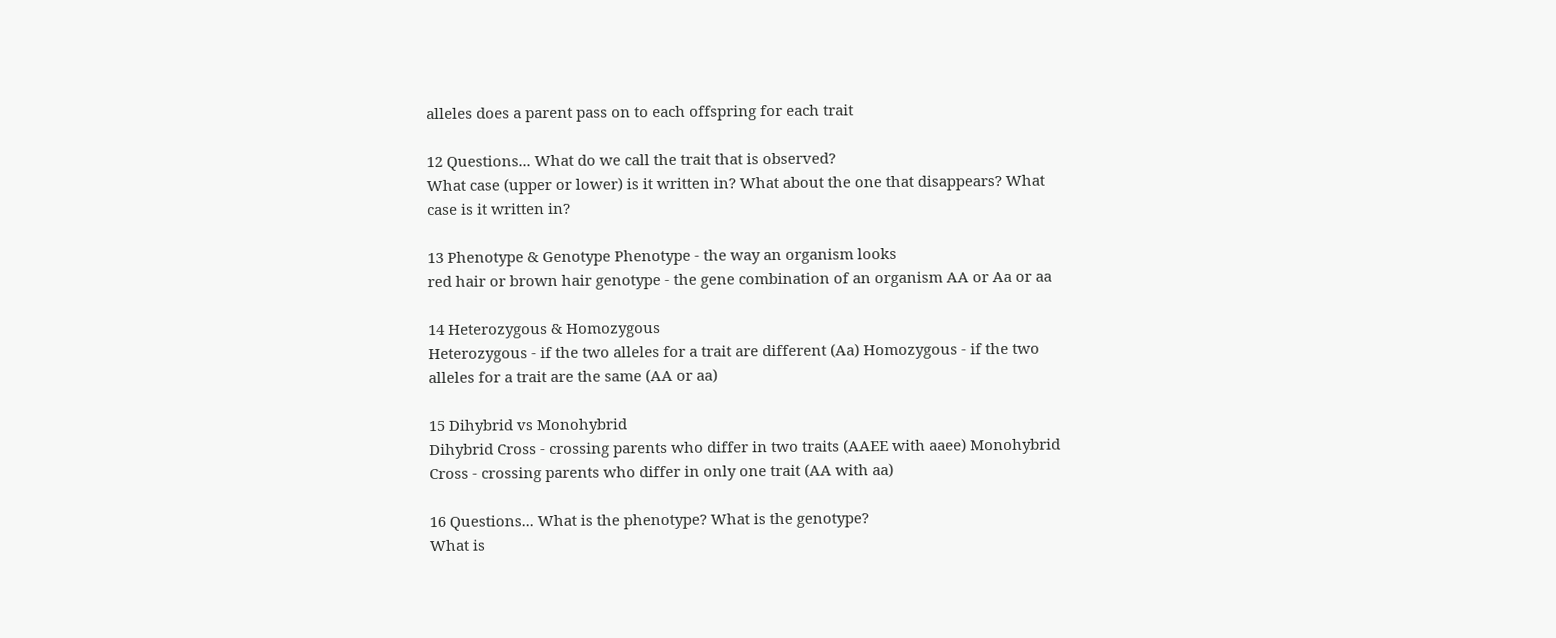alleles does a parent pass on to each offspring for each trait

12 Questions... What do we call the trait that is observed?
What case (upper or lower) is it written in? What about the one that disappears? What case is it written in?

13 Phenotype & Genotype Phenotype - the way an organism looks
red hair or brown hair genotype - the gene combination of an organism AA or Aa or aa

14 Heterozygous & Homozygous
Heterozygous - if the two alleles for a trait are different (Aa) Homozygous - if the two alleles for a trait are the same (AA or aa)

15 Dihybrid vs Monohybrid
Dihybrid Cross - crossing parents who differ in two traits (AAEE with aaee) Monohybrid Cross - crossing parents who differ in only one trait (AA with aa)

16 Questions... What is the phenotype? What is the genotype?
What is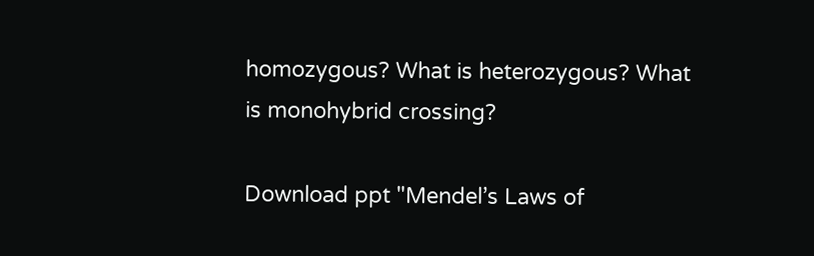homozygous? What is heterozygous? What is monohybrid crossing?

Download ppt "Mendel’s Laws of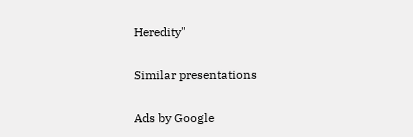Heredity"

Similar presentations

Ads by Google